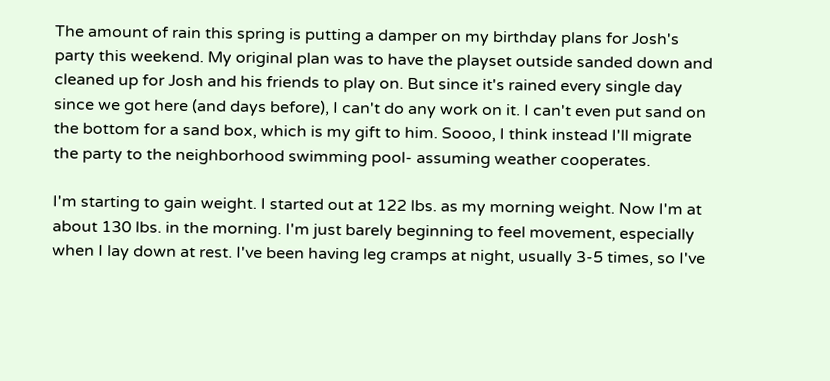The amount of rain this spring is putting a damper on my birthday plans for Josh's party this weekend. My original plan was to have the playset outside sanded down and cleaned up for Josh and his friends to play on. But since it's rained every single day since we got here (and days before), I can't do any work on it. I can't even put sand on the bottom for a sand box, which is my gift to him. Soooo, I think instead I'll migrate the party to the neighborhood swimming pool- assuming weather cooperates.

I'm starting to gain weight. I started out at 122 lbs. as my morning weight. Now I'm at about 130 lbs. in the morning. I'm just barely beginning to feel movement, especially when I lay down at rest. I've been having leg cramps at night, usually 3-5 times, so I've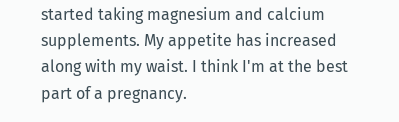started taking magnesium and calcium supplements. My appetite has increased along with my waist. I think I'm at the best part of a pregnancy.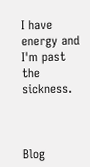I have energy and I'm past the sickness.



Blog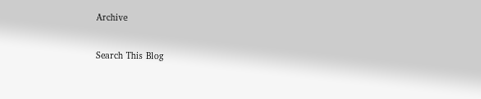Archive

Search This Blog